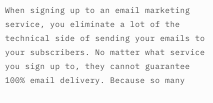When signing up to an email marketing service, you eliminate a lot of the technical side of sending your emails to your subscribers. No matter what service you sign up to, they cannot guarantee 100% email delivery. Because so many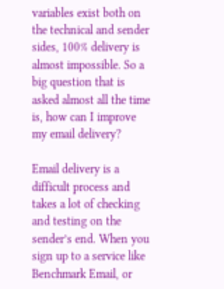variables exist both on the technical and sender sides, 100% delivery is almost impossible. So a big question that is asked almost all the time is, how can I improve my email delivery?

Email delivery is a difficult process and takes a lot of checking and testing on the sender’s end. When you sign up to a service like Benchmark Email, or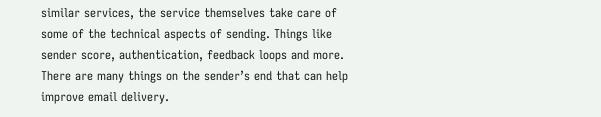similar services, the service themselves take care of some of the technical aspects of sending. Things like sender score, authentication, feedback loops and more. There are many things on the sender’s end that can help improve email delivery.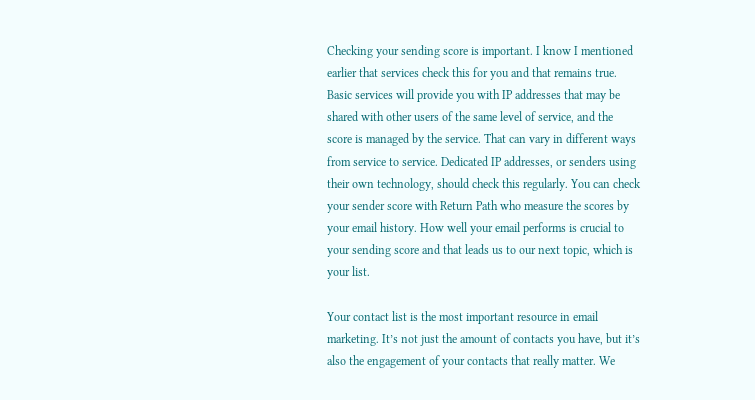Checking your sending score is important. I know I mentioned earlier that services check this for you and that remains true. Basic services will provide you with IP addresses that may be shared with other users of the same level of service, and the score is managed by the service. That can vary in different ways from service to service. Dedicated IP addresses, or senders using their own technology, should check this regularly. You can check your sender score with Return Path who measure the scores by your email history. How well your email performs is crucial to your sending score and that leads us to our next topic, which is your list.

Your contact list is the most important resource in email marketing. It’s not just the amount of contacts you have, but it’s also the engagement of your contacts that really matter. We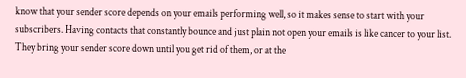know that your sender score depends on your emails performing well, so it makes sense to start with your subscribers. Having contacts that constantly bounce and just plain not open your emails is like cancer to your list. They bring your sender score down until you get rid of them, or at the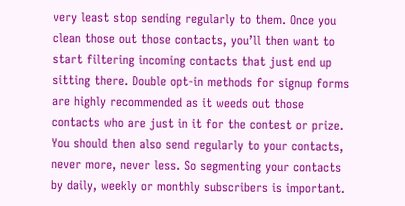very least stop sending regularly to them. Once you clean those out those contacts, you’ll then want to start filtering incoming contacts that just end up sitting there. Double opt-in methods for signup forms are highly recommended as it weeds out those contacts who are just in it for the contest or prize. You should then also send regularly to your contacts, never more, never less. So segmenting your contacts by daily, weekly or monthly subscribers is important.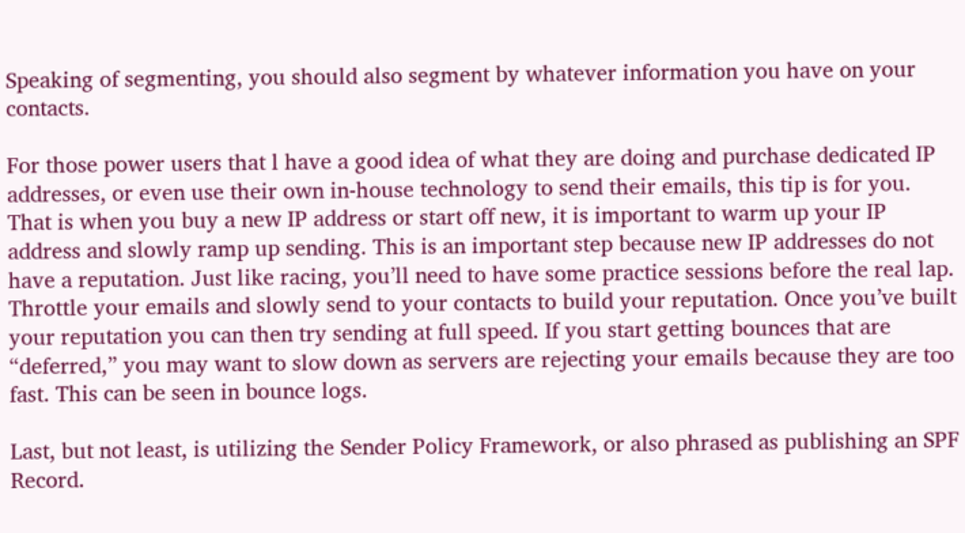Speaking of segmenting, you should also segment by whatever information you have on your contacts.

For those power users that l have a good idea of what they are doing and purchase dedicated IP addresses, or even use their own in-house technology to send their emails, this tip is for you. That is when you buy a new IP address or start off new, it is important to warm up your IP address and slowly ramp up sending. This is an important step because new IP addresses do not have a reputation. Just like racing, you’ll need to have some practice sessions before the real lap. Throttle your emails and slowly send to your contacts to build your reputation. Once you’ve built your reputation you can then try sending at full speed. If you start getting bounces that are “deferred,” you may want to slow down as servers are rejecting your emails because they are too fast. This can be seen in bounce logs.

Last, but not least, is utilizing the Sender Policy Framework, or also phrased as publishing an SPF Record.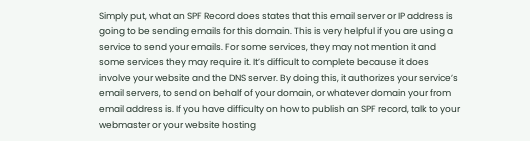Simply put, what an SPF Record does states that this email server or IP address is going to be sending emails for this domain. This is very helpful if you are using a service to send your emails. For some services, they may not mention it and some services they may require it. It’s difficult to complete because it does involve your website and the DNS server. By doing this, it authorizes your service’s email servers, to send on behalf of your domain, or whatever domain your from email address is. If you have difficulty on how to publish an SPF record, talk to your webmaster or your website hosting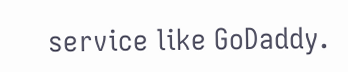service like GoDaddy.